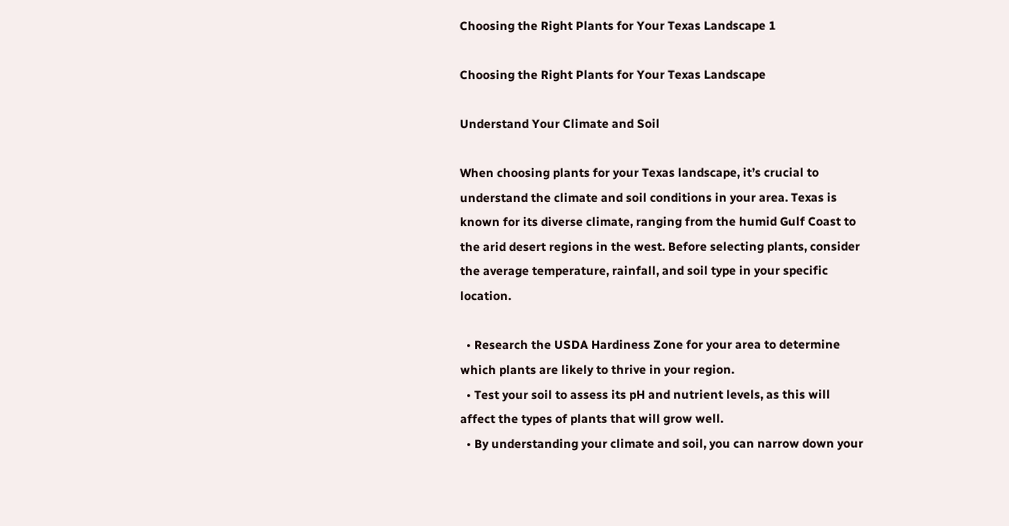Choosing the Right Plants for Your Texas Landscape 1

Choosing the Right Plants for Your Texas Landscape

Understand Your Climate and Soil

When choosing plants for your Texas landscape, it’s crucial to understand the climate and soil conditions in your area. Texas is known for its diverse climate, ranging from the humid Gulf Coast to the arid desert regions in the west. Before selecting plants, consider the average temperature, rainfall, and soil type in your specific location.

  • Research the USDA Hardiness Zone for your area to determine which plants are likely to thrive in your region.
  • Test your soil to assess its pH and nutrient levels, as this will affect the types of plants that will grow well.
  • By understanding your climate and soil, you can narrow down your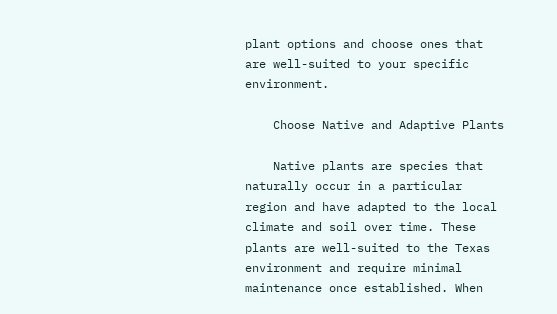plant options and choose ones that are well-suited to your specific environment.

    Choose Native and Adaptive Plants

    Native plants are species that naturally occur in a particular region and have adapted to the local climate and soil over time. These plants are well-suited to the Texas environment and require minimal maintenance once established. When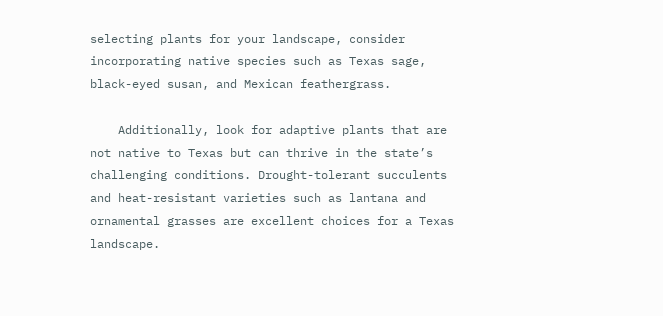selecting plants for your landscape, consider incorporating native species such as Texas sage, black-eyed susan, and Mexican feathergrass.

    Additionally, look for adaptive plants that are not native to Texas but can thrive in the state’s challenging conditions. Drought-tolerant succulents and heat-resistant varieties such as lantana and ornamental grasses are excellent choices for a Texas landscape.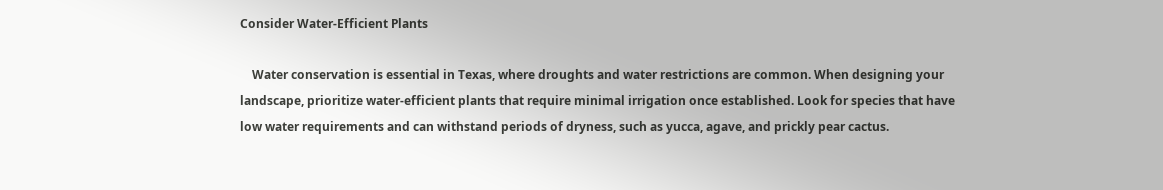Consider Water-Efficient Plants

    Water conservation is essential in Texas, where droughts and water restrictions are common. When designing your landscape, prioritize water-efficient plants that require minimal irrigation once established. Look for species that have low water requirements and can withstand periods of dryness, such as yucca, agave, and prickly pear cactus.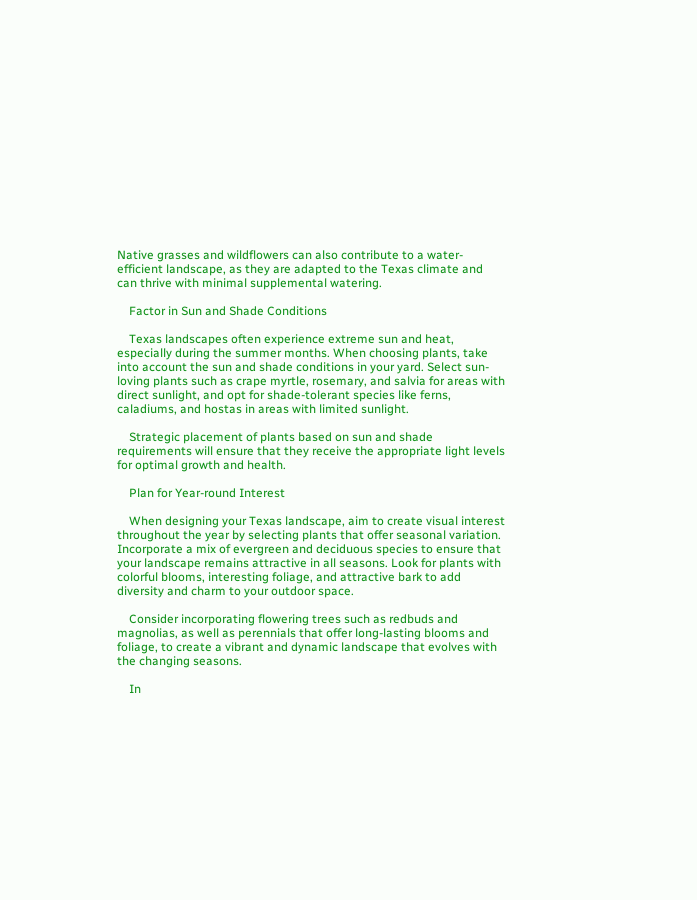Native grasses and wildflowers can also contribute to a water-efficient landscape, as they are adapted to the Texas climate and can thrive with minimal supplemental watering.

    Factor in Sun and Shade Conditions

    Texas landscapes often experience extreme sun and heat, especially during the summer months. When choosing plants, take into account the sun and shade conditions in your yard. Select sun-loving plants such as crape myrtle, rosemary, and salvia for areas with direct sunlight, and opt for shade-tolerant species like ferns, caladiums, and hostas in areas with limited sunlight.

    Strategic placement of plants based on sun and shade requirements will ensure that they receive the appropriate light levels for optimal growth and health.

    Plan for Year-round Interest

    When designing your Texas landscape, aim to create visual interest throughout the year by selecting plants that offer seasonal variation. Incorporate a mix of evergreen and deciduous species to ensure that your landscape remains attractive in all seasons. Look for plants with colorful blooms, interesting foliage, and attractive bark to add diversity and charm to your outdoor space.

    Consider incorporating flowering trees such as redbuds and magnolias, as well as perennials that offer long-lasting blooms and foliage, to create a vibrant and dynamic landscape that evolves with the changing seasons.

    In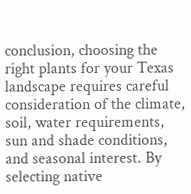conclusion, choosing the right plants for your Texas landscape requires careful consideration of the climate, soil, water requirements, sun and shade conditions, and seasonal interest. By selecting native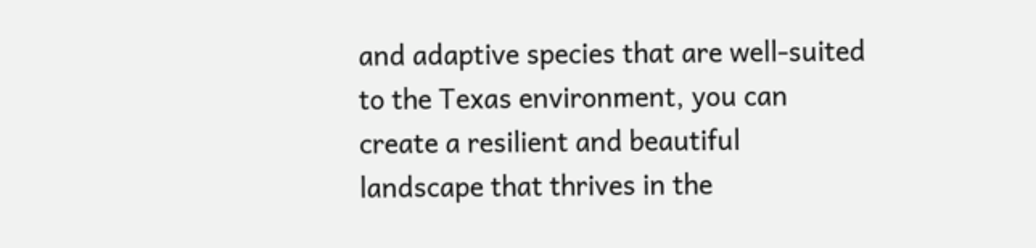and adaptive species that are well-suited to the Texas environment, you can create a resilient and beautiful landscape that thrives in the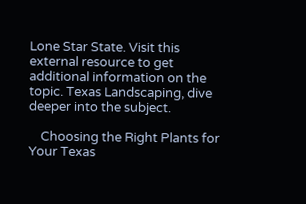Lone Star State. Visit this external resource to get additional information on the topic. Texas Landscaping, dive deeper into the subject.

    Choosing the Right Plants for Your Texas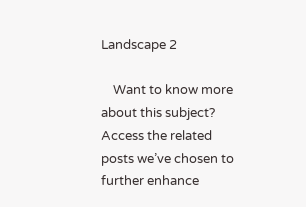Landscape 2

    Want to know more about this subject? Access the related posts we’ve chosen to further enhance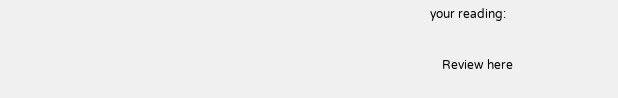your reading:

    Review here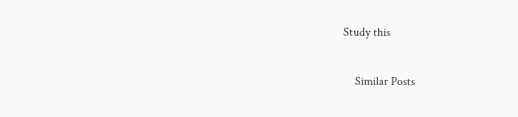Study this

    Similar Posts